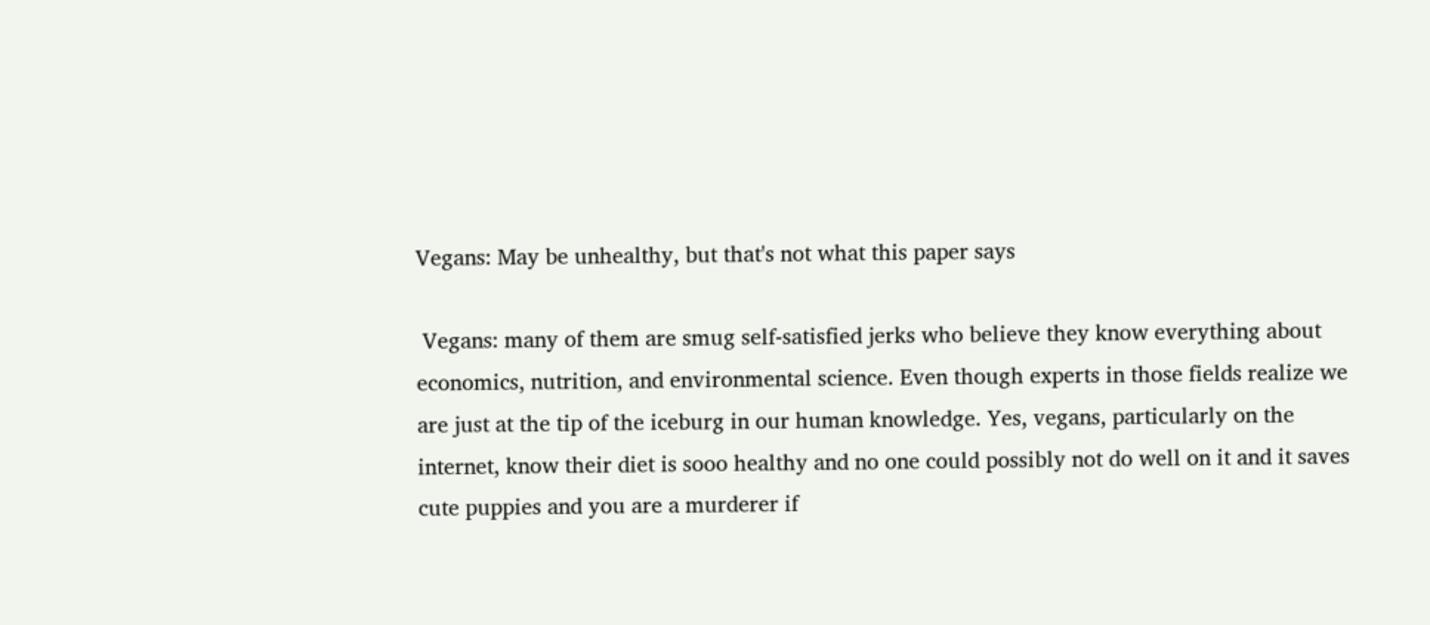Vegans: May be unhealthy, but that's not what this paper says

 Vegans: many of them are smug self-satisfied jerks who believe they know everything about economics, nutrition, and environmental science. Even though experts in those fields realize we are just at the tip of the iceburg in our human knowledge. Yes, vegans, particularly on the internet, know their diet is sooo healthy and no one could possibly not do well on it and it saves cute puppies and you are a murderer if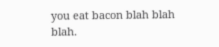you eat bacon blah blah blah.